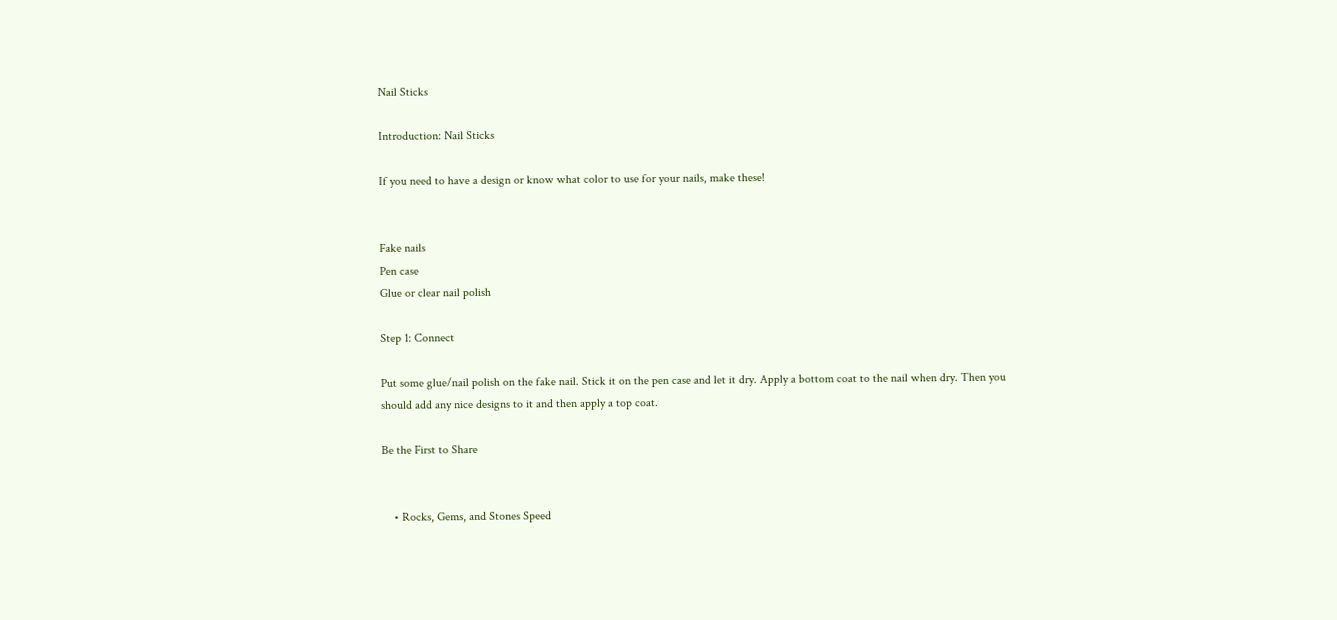Nail Sticks

Introduction: Nail Sticks

If you need to have a design or know what color to use for your nails, make these!


Fake nails
Pen case
Glue or clear nail polish

Step 1: Connect

Put some glue/nail polish on the fake nail. Stick it on the pen case and let it dry. Apply a bottom coat to the nail when dry. Then you should add any nice designs to it and then apply a top coat.

Be the First to Share


    • Rocks, Gems, and Stones Speed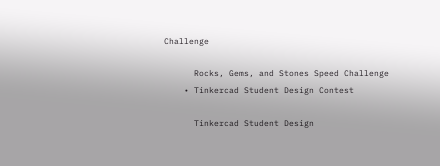Challenge

      Rocks, Gems, and Stones Speed Challenge
    • Tinkercad Student Design Contest

      Tinkercad Student Design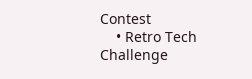Contest
    • Retro Tech Challenge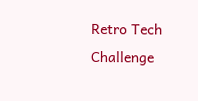Retro Tech Challenge